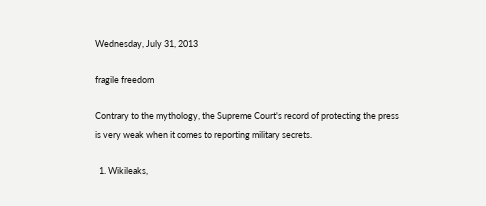Wednesday, July 31, 2013

fragile freedom

Contrary to the mythology, the Supreme Court's record of protecting the press is very weak when it comes to reporting military secrets.

  1. Wikileaks,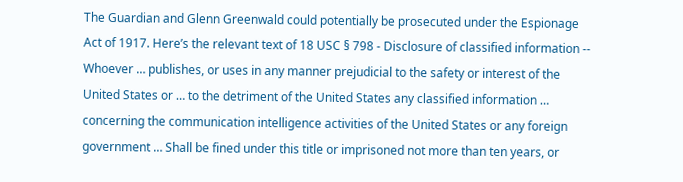The Guardian and Glenn Greenwald could potentially be prosecuted under the Espionage Act of 1917. Here’s the relevant text of 18 USC § 798 - Disclosure of classified information -- Whoever … publishes, or uses in any manner prejudicial to the safety or interest of the United States or … to the detriment of the United States any classified information … concerning the communication intelligence activities of the United States or any foreign government … Shall be fined under this title or imprisoned not more than ten years, or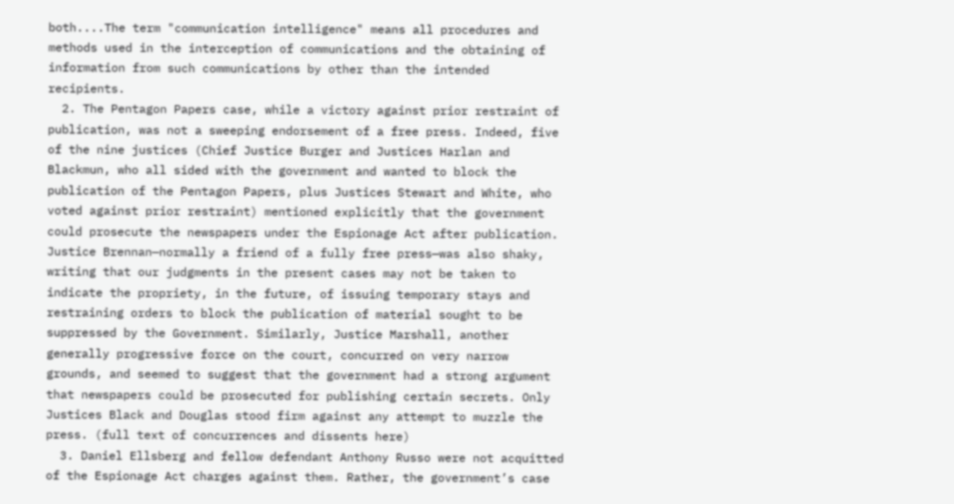both....The term "communication intelligence" means all procedures and methods used in the interception of communications and the obtaining of information from such communications by other than the intended recipients.
  2. The Pentagon Papers case, while a victory against prior restraint of publication, was not a sweeping endorsement of a free press. Indeed, five of the nine justices (Chief Justice Burger and Justices Harlan and Blackmun, who all sided with the government and wanted to block the publication of the Pentagon Papers, plus Justices Stewart and White, who voted against prior restraint) mentioned explicitly that the government could prosecute the newspapers under the Espionage Act after publication. Justice Brennan—normally a friend of a fully free press—was also shaky, writing that our judgments in the present cases may not be taken to indicate the propriety, in the future, of issuing temporary stays and restraining orders to block the publication of material sought to be suppressed by the Government. Similarly, Justice Marshall, another generally progressive force on the court, concurred on very narrow grounds, and seemed to suggest that the government had a strong argument that newspapers could be prosecuted for publishing certain secrets. Only Justices Black and Douglas stood firm against any attempt to muzzle the press. (full text of concurrences and dissents here)
  3. Daniel Ellsberg and fellow defendant Anthony Russo were not acquitted of the Espionage Act charges against them. Rather, the government’s case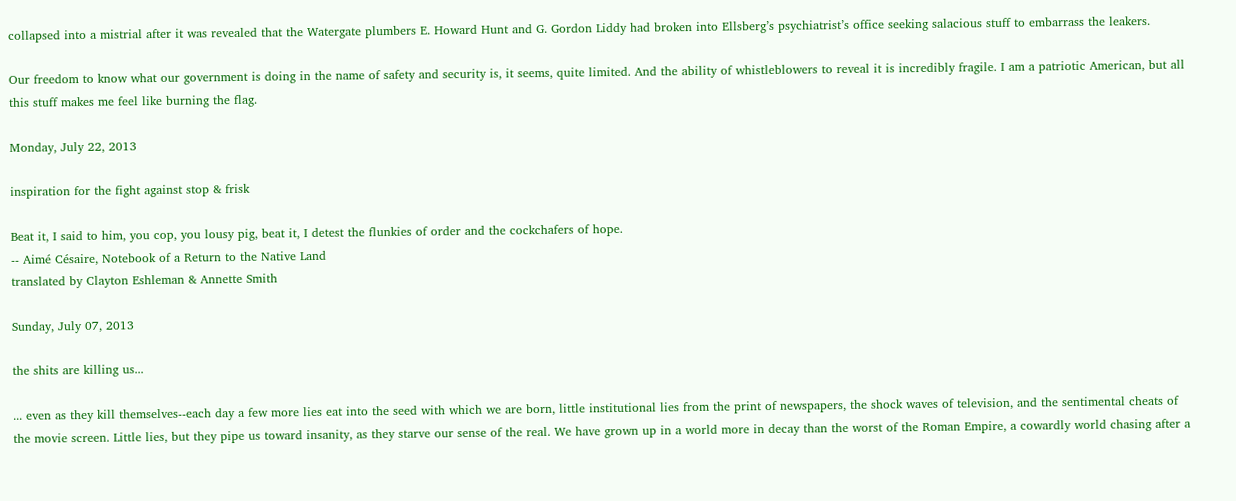collapsed into a mistrial after it was revealed that the Watergate plumbers E. Howard Hunt and G. Gordon Liddy had broken into Ellsberg’s psychiatrist’s office seeking salacious stuff to embarrass the leakers.

Our freedom to know what our government is doing in the name of safety and security is, it seems, quite limited. And the ability of whistleblowers to reveal it is incredibly fragile. I am a patriotic American, but all this stuff makes me feel like burning the flag.

Monday, July 22, 2013

inspiration for the fight against stop & frisk

Beat it, I said to him, you cop, you lousy pig, beat it, I detest the flunkies of order and the cockchafers of hope.
-- Aimé Césaire, Notebook of a Return to the Native Land
translated by Clayton Eshleman & Annette Smith

Sunday, July 07, 2013

the shits are killing us...

... even as they kill themselves--each day a few more lies eat into the seed with which we are born, little institutional lies from the print of newspapers, the shock waves of television, and the sentimental cheats of the movie screen. Little lies, but they pipe us toward insanity, as they starve our sense of the real. We have grown up in a world more in decay than the worst of the Roman Empire, a cowardly world chasing after a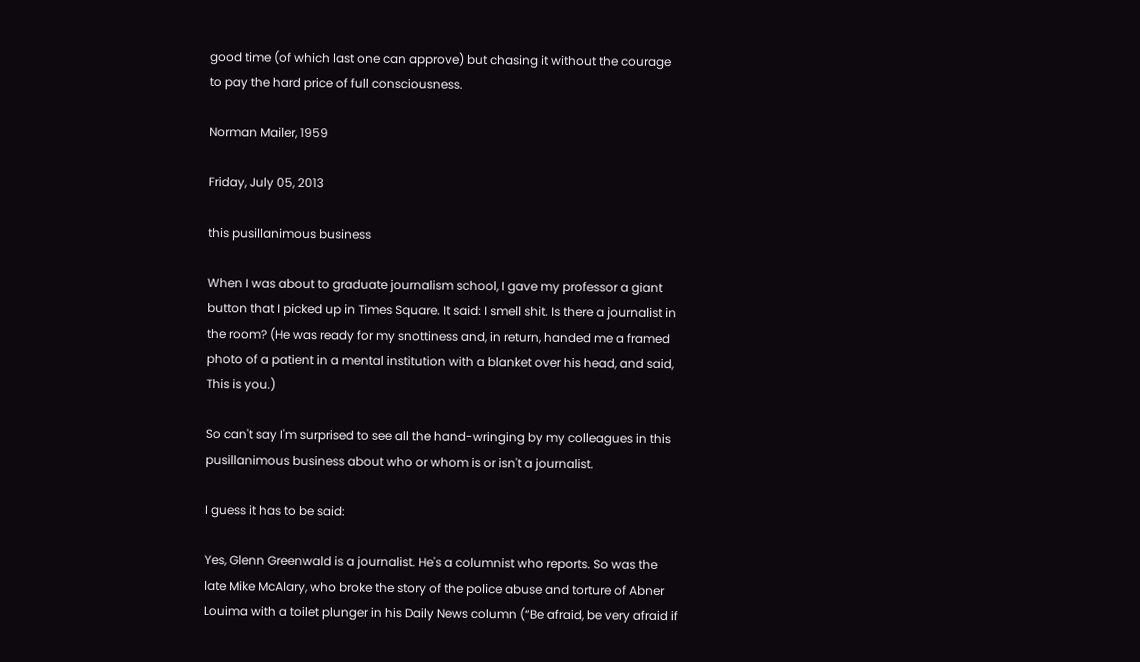good time (of which last one can approve) but chasing it without the courage to pay the hard price of full consciousness.

Norman Mailer, 1959

Friday, July 05, 2013

this pusillanimous business

When I was about to graduate journalism school, I gave my professor a giant button that I picked up in Times Square. It said: I smell shit. Is there a journalist in the room? (He was ready for my snottiness and, in return, handed me a framed photo of a patient in a mental institution with a blanket over his head, and said, This is you.)

So can't say I'm surprised to see all the hand-wringing by my colleagues in this pusillanimous business about who or whom is or isn't a journalist.

I guess it has to be said:

Yes, Glenn Greenwald is a journalist. He's a columnist who reports. So was the late Mike McAlary, who broke the story of the police abuse and torture of Abner Louima with a toilet plunger in his Daily News column (“Be afraid, be very afraid if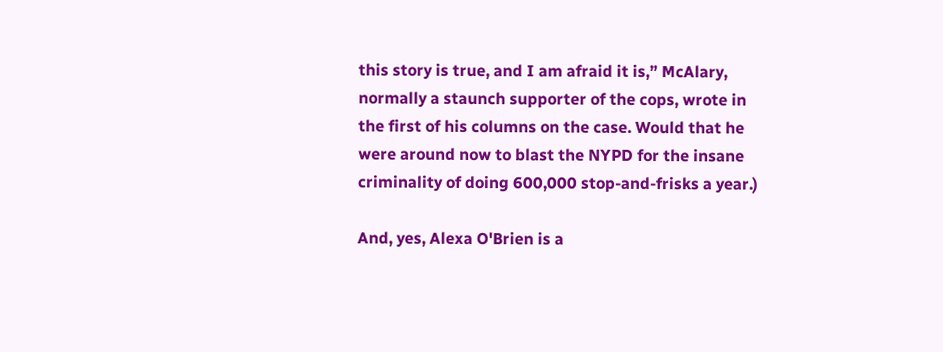this story is true, and I am afraid it is,” McAlary, normally a staunch supporter of the cops, wrote in the first of his columns on the case. Would that he were around now to blast the NYPD for the insane criminality of doing 600,000 stop-and-frisks a year.)

And, yes, Alexa O'Brien is a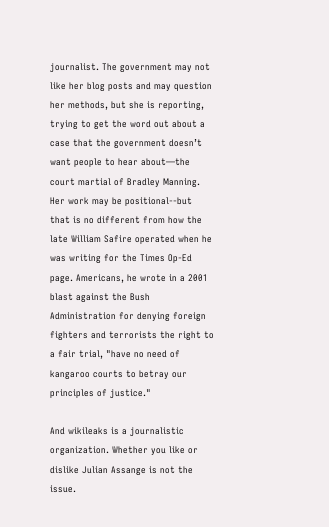journalist. The government may not like her blog posts and may question her methods, but she is reporting, trying to get the word out about a case that the government doesn’t want people to hear about—the court martial of Bradley Manning. Her work may be positional--but that is no different from how the late William Safire operated when he was writing for the Times Op-Ed page. Americans, he wrote in a 2001 blast against the Bush Administration for denying foreign fighters and terrorists the right to a fair trial, "have no need of kangaroo courts to betray our principles of justice."

And wikileaks is a journalistic organization. Whether you like or dislike Julian Assange is not the issue.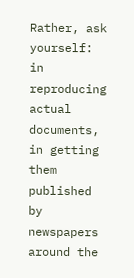Rather, ask yourself: in reproducing actual documents, in getting them published by newspapers around the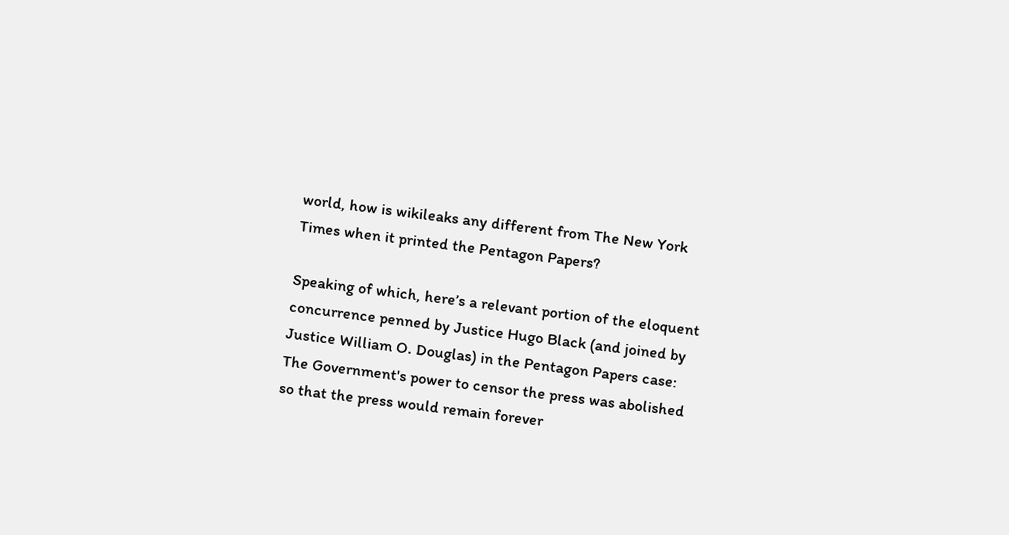world, how is wikileaks any different from The New York Times when it printed the Pentagon Papers?

Speaking of which, here’s a relevant portion of the eloquent concurrence penned by Justice Hugo Black (and joined by Justice William O. Douglas) in the Pentagon Papers case: The Government's power to censor the press was abolished so that the press would remain forever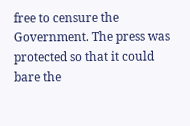free to censure the Government. The press was protected so that it could bare the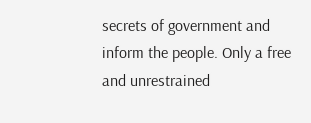secrets of government and inform the people. Only a free and unrestrained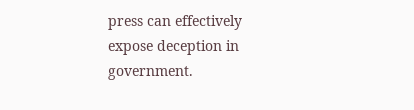press can effectively expose deception in government.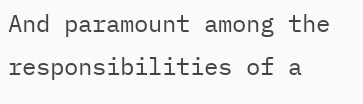And paramount among the responsibilities of a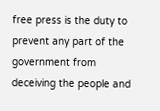free press is the duty to prevent any part of the government from deceiving the people and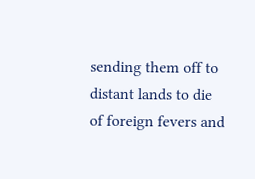sending them off to distant lands to die of foreign fevers and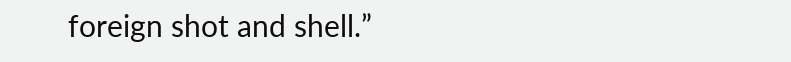foreign shot and shell.”